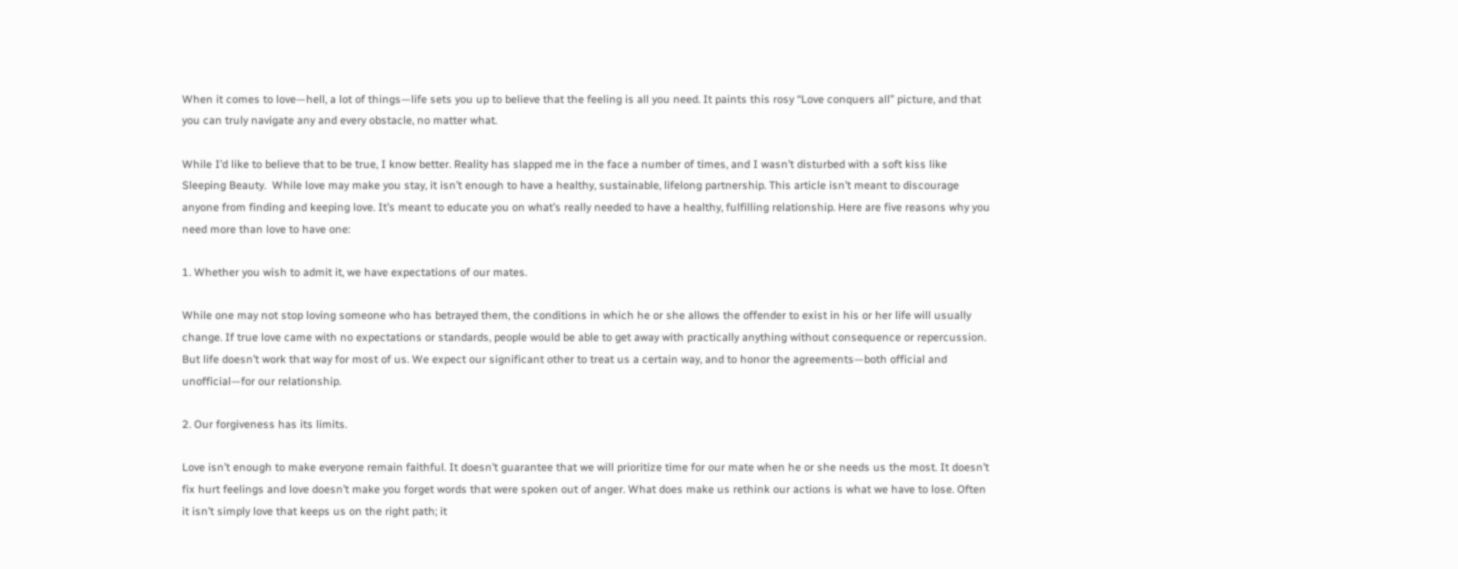When it comes to love—hell, a lot of things—life sets you up to believe that the feeling is all you need. It paints this rosy “Love conquers all” picture, and that you can truly navigate any and every obstacle, no matter what.

While I’d like to believe that to be true, I know better. Reality has slapped me in the face a number of times, and I wasn’t disturbed with a soft kiss like Sleeping Beauty.  While love may make you stay, it isn’t enough to have a healthy, sustainable, lifelong partnership. This article isn’t meant to discourage anyone from finding and keeping love. It’s meant to educate you on what’s really needed to have a healthy, fulfilling relationship. Here are five reasons why you need more than love to have one:

1. Whether you wish to admit it, we have expectations of our mates.

While one may not stop loving someone who has betrayed them, the conditions in which he or she allows the offender to exist in his or her life will usually change. If true love came with no expectations or standards, people would be able to get away with practically anything without consequence or repercussion. But life doesn’t work that way for most of us. We expect our significant other to treat us a certain way, and to honor the agreements—both official and unofficial—for our relationship.

2. Our forgiveness has its limits.

Love isn’t enough to make everyone remain faithful. It doesn’t guarantee that we will prioritize time for our mate when he or she needs us the most. It doesn’t fix hurt feelings and love doesn’t make you forget words that were spoken out of anger. What does make us rethink our actions is what we have to lose. Often it isn’t simply love that keeps us on the right path; it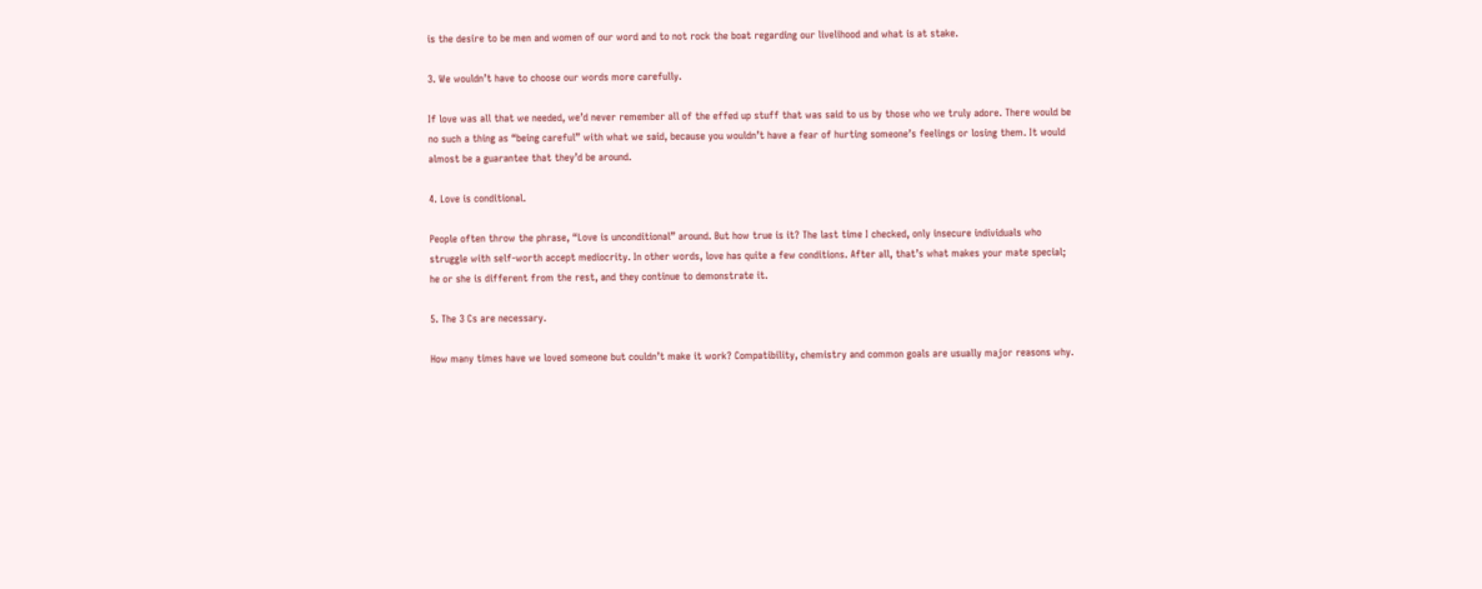is the desire to be men and women of our word and to not rock the boat regarding our livelihood and what is at stake.

3. We wouldn’t have to choose our words more carefully.

If love was all that we needed, we’d never remember all of the effed up stuff that was said to us by those who we truly adore. There would be no such a thing as “being careful” with what we said, because you wouldn’t have a fear of hurting someone’s feelings or losing them. It would almost be a guarantee that they’d be around.

4. Love is conditional.

People often throw the phrase, “Love is unconditional” around. But how true is it? The last time I checked, only insecure individuals who struggle with self-worth accept mediocrity. In other words, love has quite a few conditions. After all, that’s what makes your mate special; he or she is different from the rest, and they continue to demonstrate it.

5. The 3 Cs are necessary.

How many times have we loved someone but couldn’t make it work? Compatibility, chemistry and common goals are usually major reasons why.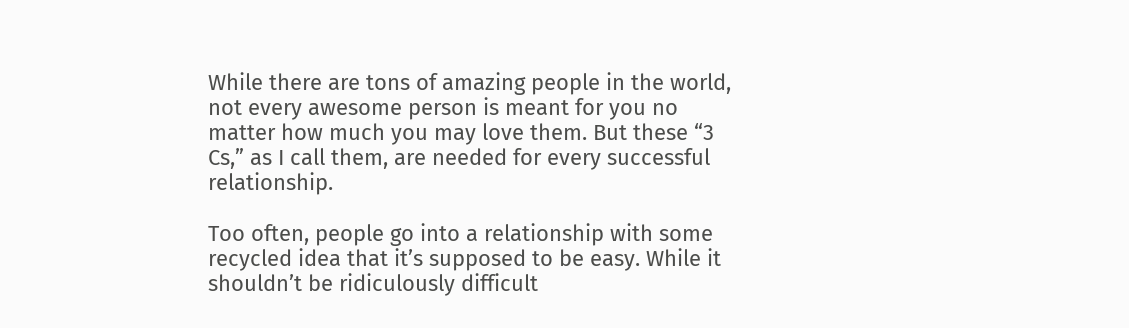While there are tons of amazing people in the world, not every awesome person is meant for you no matter how much you may love them. But these “3 Cs,” as I call them, are needed for every successful relationship.

Too often, people go into a relationship with some recycled idea that it’s supposed to be easy. While it shouldn’t be ridiculously difficult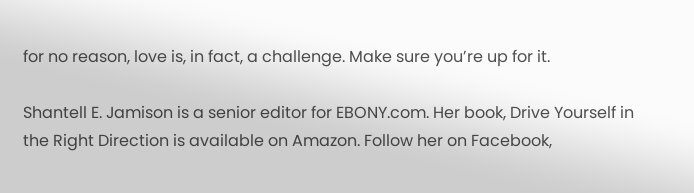for no reason, love is, in fact, a challenge. Make sure you’re up for it.

Shantell E. Jamison is a senior editor for EBONY.com. Her book, Drive Yourself in the Right Direction is available on Amazon. Follow her on Facebook,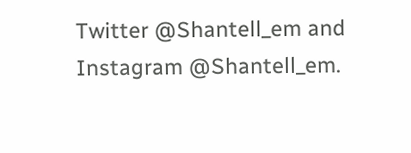Twitter @Shantell_em and Instagram @Shantell_em.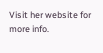Visit her website for more info.